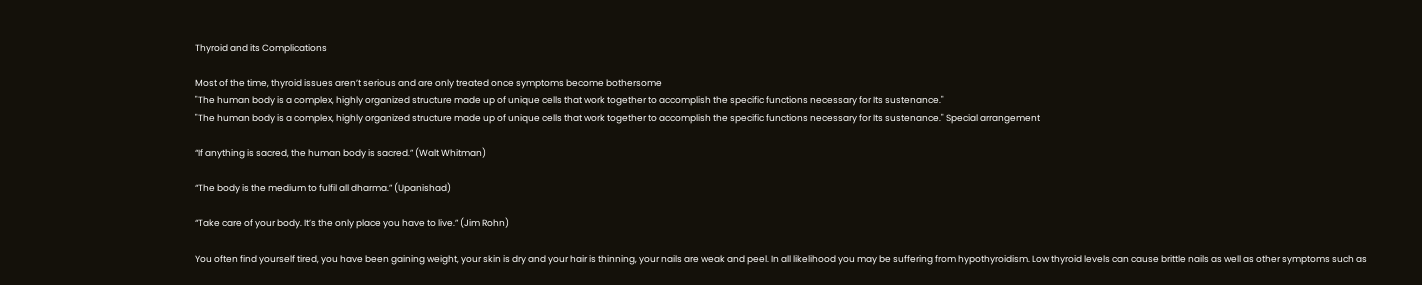Thyroid and its Complications

Most of the time, thyroid issues aren’t serious and are only treated once symptoms become bothersome
"The human body is a complex, highly organized structure made up of unique cells that work together to accomplish the specific functions necessary for Its sustenance."
"The human body is a complex, highly organized structure made up of unique cells that work together to accomplish the specific functions necessary for Its sustenance." Special arrangement

“If anything is sacred, the human body is sacred.” (Walt Whitman)

“The body is the medium to fulfil all dharma.” (Upanishad)

“Take care of your body. It’s the only place you have to live.” (Jim Rohn)

You often find yourself tired, you have been gaining weight, your skin is dry and your hair is thinning, your nails are weak and peel. In all likelihood you may be suffering from hypothyroidism. Low thyroid levels can cause brittle nails as well as other symptoms such as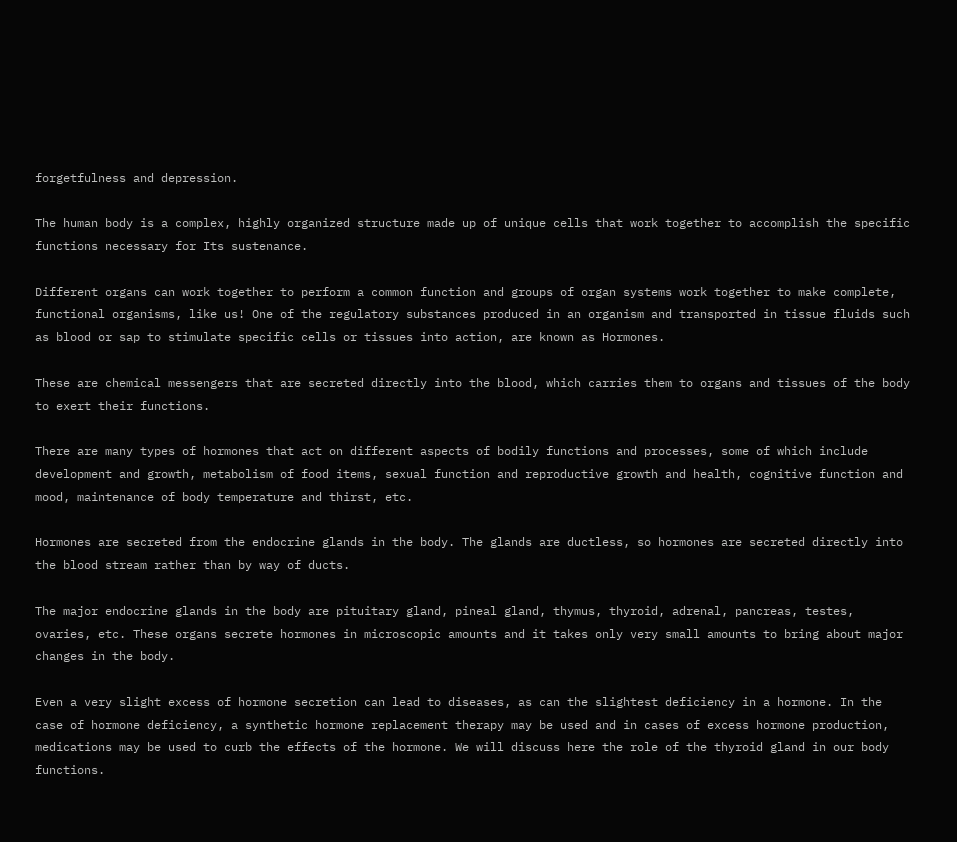forgetfulness and depression.

The human body is a complex, highly organized structure made up of unique cells that work together to accomplish the specific functions necessary for Its sustenance.

Different organs can work together to perform a common function and groups of organ systems work together to make complete, functional organisms, like us! One of the regulatory substances produced in an organism and transported in tissue fluids such as blood or sap to stimulate specific cells or tissues into action, are known as Hormones.

These are chemical messengers that are secreted directly into the blood, which carries them to organs and tissues of the body to exert their functions.

There are many types of hormones that act on different aspects of bodily functions and processes, some of which include development and growth, metabolism of food items, sexual function and reproductive growth and health, cognitive function and mood, maintenance of body temperature and thirst, etc.

Hormones are secreted from the endocrine glands in the body. The glands are ductless, so hormones are secreted directly into the blood stream rather than by way of ducts.

The major endocrine glands in the body are pituitary gland, pineal gland, thymus, thyroid, adrenal, pancreas, testes, ovaries, etc. These organs secrete hormones in microscopic amounts and it takes only very small amounts to bring about major changes in the body.

Even a very slight excess of hormone secretion can lead to diseases, as can the slightest deficiency in a hormone. In the case of hormone deficiency, a synthetic hormone replacement therapy may be used and in cases of excess hormone production, medications may be used to curb the effects of the hormone. We will discuss here the role of the thyroid gland in our body functions.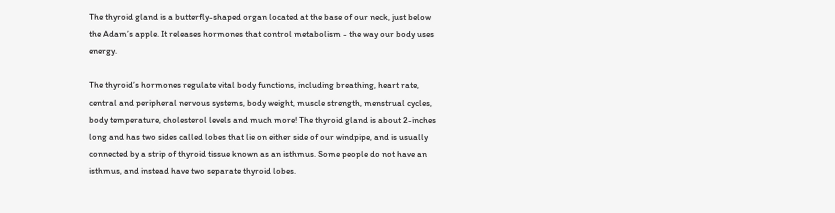The thyroid gland is a butterfly-shaped organ located at the base of our neck, just below the Adam’s apple. It releases hormones that control metabolism - the way our body uses energy.

The thyroid’s hormones regulate vital body functions, including breathing, heart rate, central and peripheral nervous systems, body weight, muscle strength, menstrual cycles, body temperature, cholesterol levels and much more! The thyroid gland is about 2-inches long and has two sides called lobes that lie on either side of our windpipe, and is usually connected by a strip of thyroid tissue known as an isthmus. Some people do not have an isthmus, and instead have two separate thyroid lobes.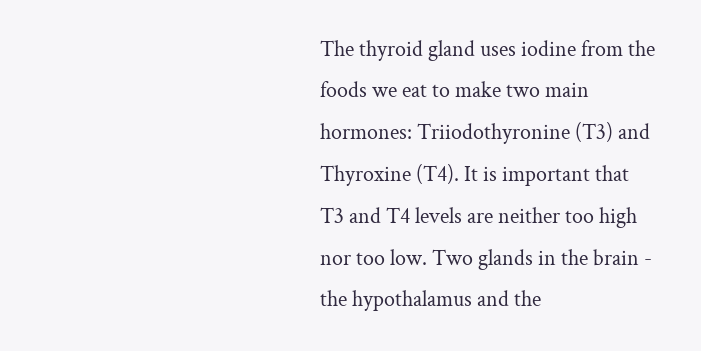The thyroid gland uses iodine from the foods we eat to make two main hormones: Triiodothyronine (T3) and Thyroxine (T4). It is important that T3 and T4 levels are neither too high nor too low. Two glands in the brain - the hypothalamus and the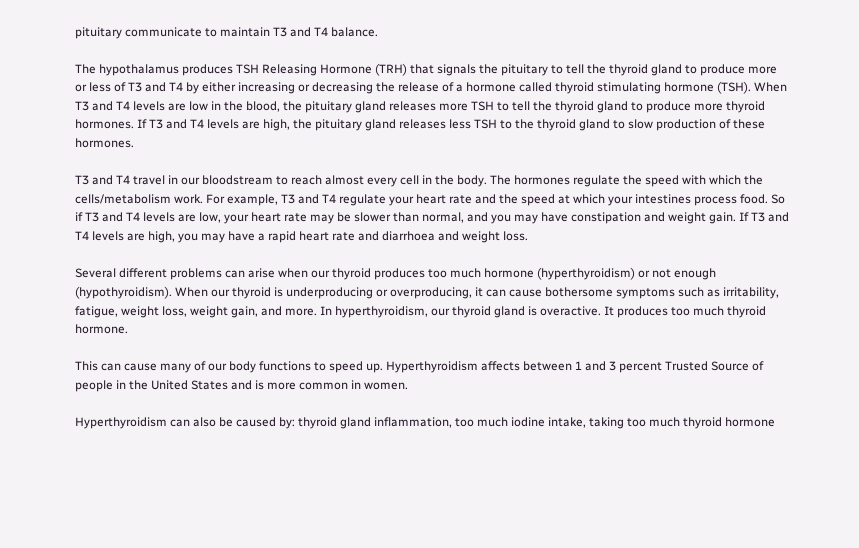pituitary communicate to maintain T3 and T4 balance.

The hypothalamus produces TSH Releasing Hormone (TRH) that signals the pituitary to tell the thyroid gland to produce more or less of T3 and T4 by either increasing or decreasing the release of a hormone called thyroid stimulating hormone (TSH). When T3 and T4 levels are low in the blood, the pituitary gland releases more TSH to tell the thyroid gland to produce more thyroid hormones. If T3 and T4 levels are high, the pituitary gland releases less TSH to the thyroid gland to slow production of these hormones.

T3 and T4 travel in our bloodstream to reach almost every cell in the body. The hormones regulate the speed with which the cells/metabolism work. For example, T3 and T4 regulate your heart rate and the speed at which your intestines process food. So if T3 and T4 levels are low, your heart rate may be slower than normal, and you may have constipation and weight gain. If T3 and T4 levels are high, you may have a rapid heart rate and diarrhoea and weight loss.

Several different problems can arise when our thyroid produces too much hormone (hyperthyroidism) or not enough (hypothyroidism). When our thyroid is underproducing or overproducing, it can cause bothersome symptoms such as irritability, fatigue, weight loss, weight gain, and more. In hyperthyroidism, our thyroid gland is overactive. It produces too much thyroid hormone.

This can cause many of our body functions to speed up. Hyperthyroidism affects between 1 and 3 percent Trusted Source of people in the United States and is more common in women.

Hyperthyroidism can also be caused by: thyroid gland inflammation, too much iodine intake, taking too much thyroid hormone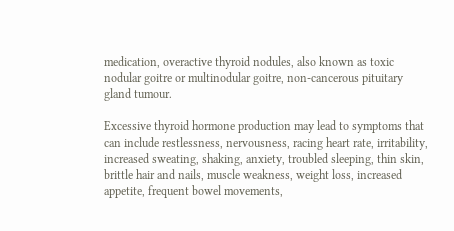medication, overactive thyroid nodules, also known as toxic nodular goitre or multinodular goitre, non-cancerous pituitary gland tumour.

Excessive thyroid hormone production may lead to symptoms that can include restlessness, nervousness, racing heart rate, irritability, increased sweating, shaking, anxiety, troubled sleeping, thin skin, brittle hair and nails, muscle weakness, weight loss, increased appetite, frequent bowel movements,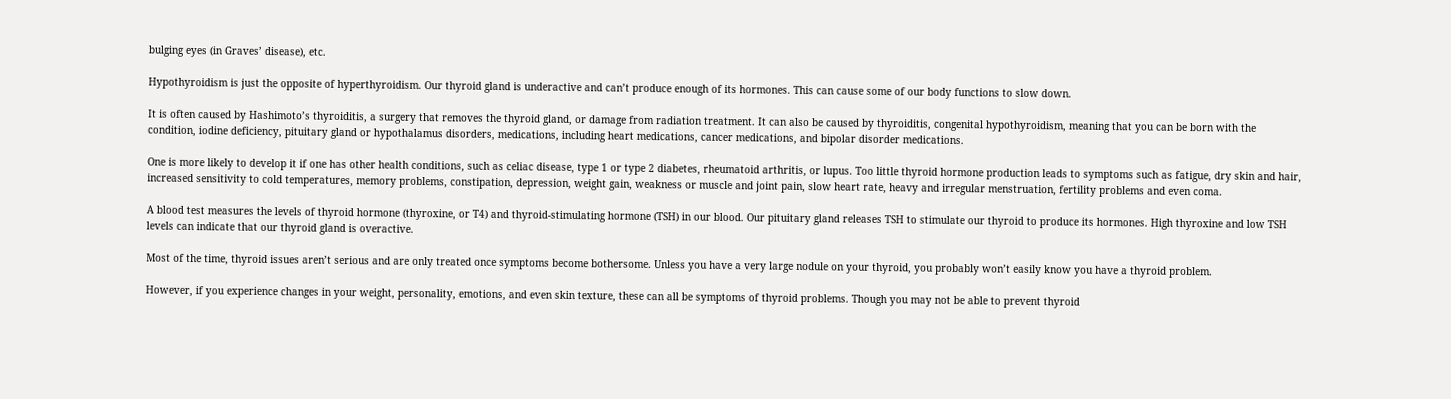bulging eyes (in Graves’ disease), etc.

Hypothyroidism is just the opposite of hyperthyroidism. Our thyroid gland is underactive and can’t produce enough of its hormones. This can cause some of our body functions to slow down.

It is often caused by Hashimoto’s thyroiditis, a surgery that removes the thyroid gland, or damage from radiation treatment. It can also be caused by thyroiditis, congenital hypothyroidism, meaning that you can be born with the condition, iodine deficiency, pituitary gland or hypothalamus disorders, medications, including heart medications, cancer medications, and bipolar disorder medications.

One is more likely to develop it if one has other health conditions, such as celiac disease, type 1 or type 2 diabetes, rheumatoid arthritis, or lupus. Too little thyroid hormone production leads to symptoms such as fatigue, dry skin and hair, increased sensitivity to cold temperatures, memory problems, constipation, depression, weight gain, weakness or muscle and joint pain, slow heart rate, heavy and irregular menstruation, fertility problems and even coma.

A blood test measures the levels of thyroid hormone (thyroxine, or T4) and thyroid-stimulating hormone (TSH) in our blood. Our pituitary gland releases TSH to stimulate our thyroid to produce its hormones. High thyroxine and low TSH levels can indicate that our thyroid gland is overactive.

Most of the time, thyroid issues aren’t serious and are only treated once symptoms become bothersome. Unless you have a very large nodule on your thyroid, you probably won’t easily know you have a thyroid problem.

However, if you experience changes in your weight, personality, emotions, and even skin texture, these can all be symptoms of thyroid problems. Though you may not be able to prevent thyroid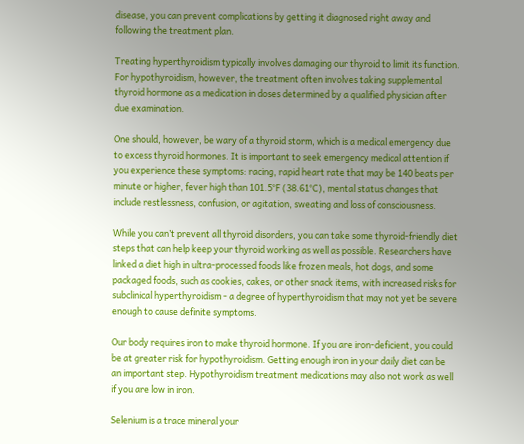disease, you can prevent complications by getting it diagnosed right away and following the treatment plan.

Treating hyperthyroidism typically involves damaging our thyroid to limit its function. For hypothyroidism, however, the treatment often involves taking supplemental thyroid hormone as a medication in doses determined by a qualified physician after due examination.

One should, however, be wary of a thyroid storm, which is a medical emergency due to excess thyroid hormones. It is important to seek emergency medical attention if you experience these symptoms: racing, rapid heart rate that may be 140 beats per minute or higher, fever high than 101.5°F (38.61°C), mental status changes that include restlessness, confusion, or agitation, sweating and loss of consciousness.

While you can’t prevent all thyroid disorders, you can take some thyroid-friendly diet steps that can help keep your thyroid working as well as possible. Researchers have linked a diet high in ultra-processed foods like frozen meals, hot dogs, and some packaged foods, such as cookies, cakes, or other snack items, with increased risks for subclinical hyperthyroidism - a degree of hyperthyroidism that may not yet be severe enough to cause definite symptoms.

Our body requires iron to make thyroid hormone. If you are iron-deficient, you could be at greater risk for hypothyroidism. Getting enough iron in your daily diet can be an important step. Hypothyroidism treatment medications may also not work as well if you are low in iron.

Selenium is a trace mineral your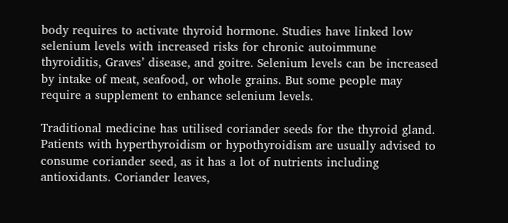body requires to activate thyroid hormone. Studies have linked low selenium levels with increased risks for chronic autoimmune thyroiditis, Graves’ disease, and goitre. Selenium levels can be increased by intake of meat, seafood, or whole grains. But some people may require a supplement to enhance selenium levels.

Traditional medicine has utilised coriander seeds for the thyroid gland. Patients with hyperthyroidism or hypothyroidism are usually advised to consume coriander seed, as it has a lot of nutrients including antioxidants. Coriander leaves,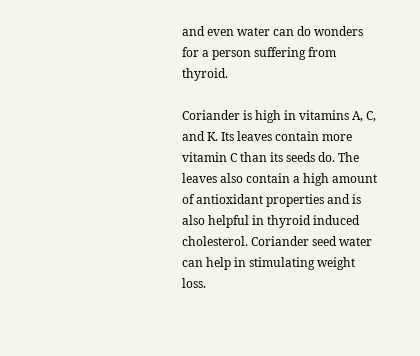and even water can do wonders for a person suffering from thyroid.

Coriander is high in vitamins A, C, and K. Its leaves contain more vitamin C than its seeds do. The leaves also contain a high amount of antioxidant properties and is also helpful in thyroid induced cholesterol. Coriander seed water can help in stimulating weight loss.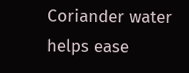Coriander water helps ease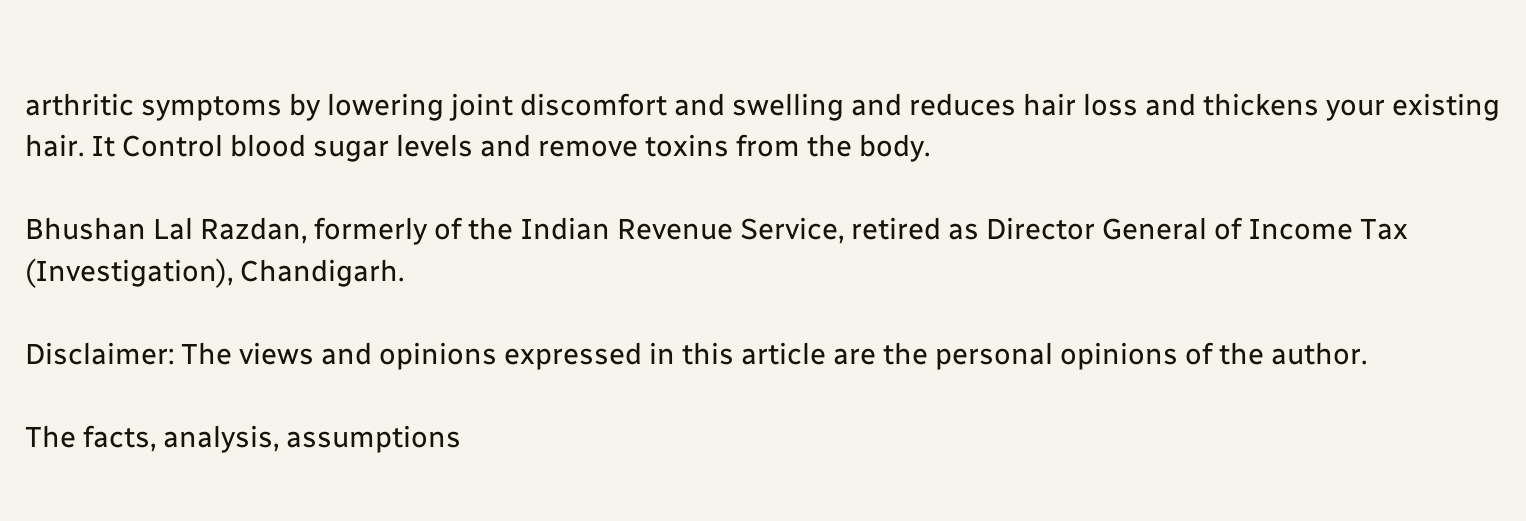arthritic symptoms by lowering joint discomfort and swelling and reduces hair loss and thickens your existing hair. It Control blood sugar levels and remove toxins from the body.

Bhushan Lal Razdan, formerly of the Indian Revenue Service, retired as Director General of Income Tax (Investigation), Chandigarh.

Disclaimer: The views and opinions expressed in this article are the personal opinions of the author.

The facts, analysis, assumptions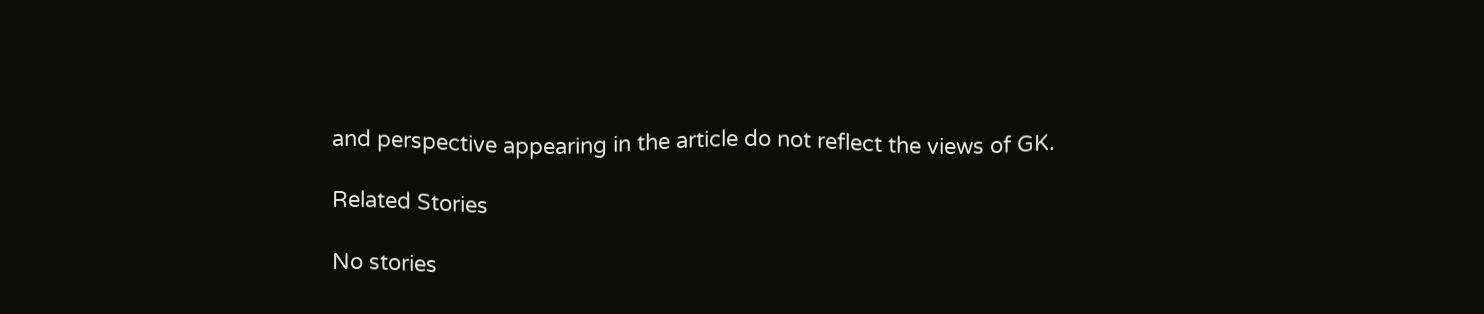and perspective appearing in the article do not reflect the views of GK.

Related Stories

No stories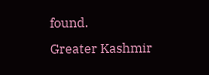found.
Greater Kashmir